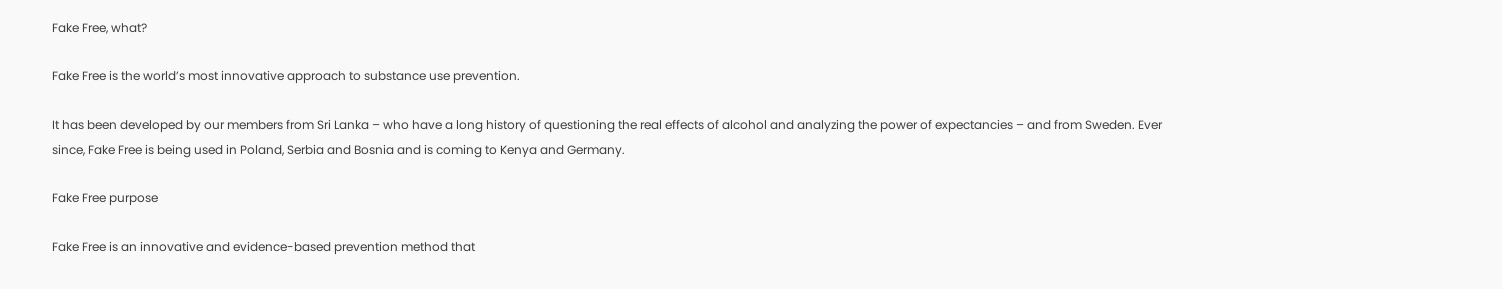Fake Free, what?

Fake Free is the world’s most innovative approach to substance use prevention.

It has been developed by our members from Sri Lanka – who have a long history of questioning the real effects of alcohol and analyzing the power of expectancies – and from Sweden. Ever since, Fake Free is being used in Poland, Serbia and Bosnia and is coming to Kenya and Germany.

Fake Free purpose

Fake Free is an innovative and evidence-based prevention method that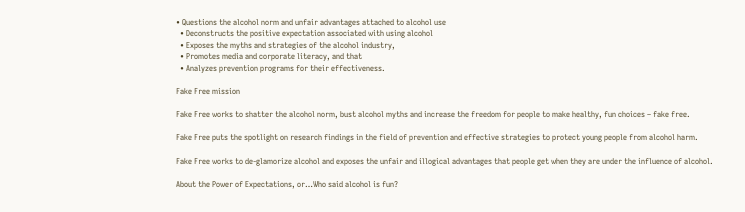• Questions the alcohol norm and unfair advantages attached to alcohol use
  • Deconstructs the positive expectation associated with using alcohol
  • Exposes the myths and strategies of the alcohol industry,
  • Promotes media and corporate literacy, and that
  • Analyzes prevention programs for their effectiveness.

Fake Free mission

Fake Free works to shatter the alcohol norm, bust alcohol myths and increase the freedom for people to make healthy, fun choices – fake free.

Fake Free puts the spotlight on research findings in the field of prevention and effective strategies to protect young people from alcohol harm.

Fake Free works to de-glamorize alcohol and exposes the unfair and illogical advantages that people get when they are under the influence of alcohol.

About the Power of Expectations, or…Who said alcohol is fun?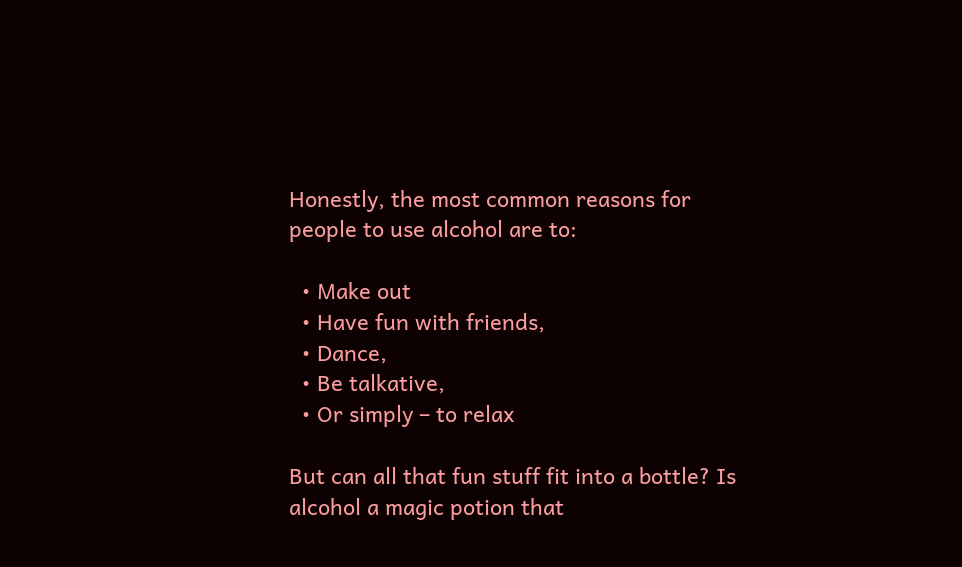Honestly, the most common reasons for people to use alcohol are to:

  • Make out
  • Have fun with friends,
  • Dance,
  • Be talkative,
  • Or simply – to relax

But can all that fun stuff fit into a bottle? Is alcohol a magic potion that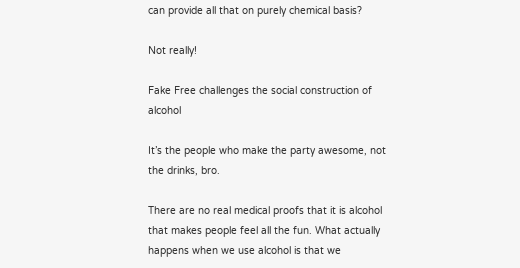can provide all that on purely chemical basis?

Not really!

Fake Free challenges the social construction of alcohol

It’s the people who make the party awesome, not the drinks, bro.

There are no real medical proofs that it is alcohol that makes people feel all the fun. What actually happens when we use alcohol is that we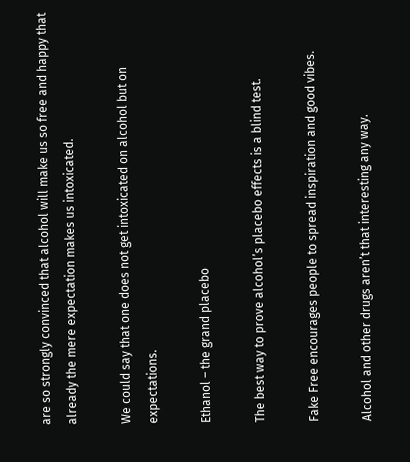are so strongly convinced that alcohol will make us so free and happy that already the mere expectation makes us intoxicated.

We could say that one does not get intoxicated on alcohol but on expectations.

Ethanol – the grand placebo

The best way to prove alcohol’s placebo effects is a blind test.

Fake Free encourages people to spread inspiration and good vibes.

Alcohol and other drugs aren’t that interesting any way.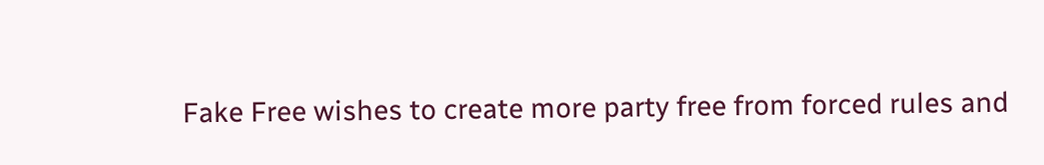Fake Free wishes to create more party free from forced rules and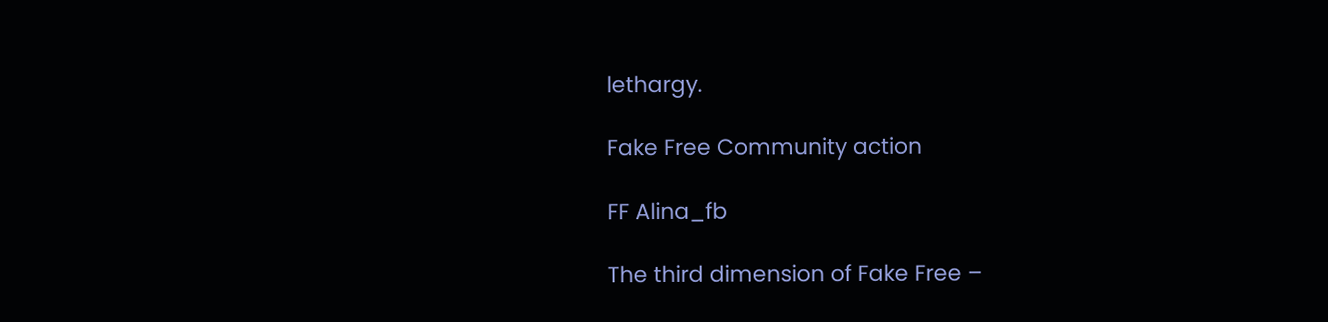lethargy.

Fake Free Community action

FF Alina_fb

The third dimension of Fake Free –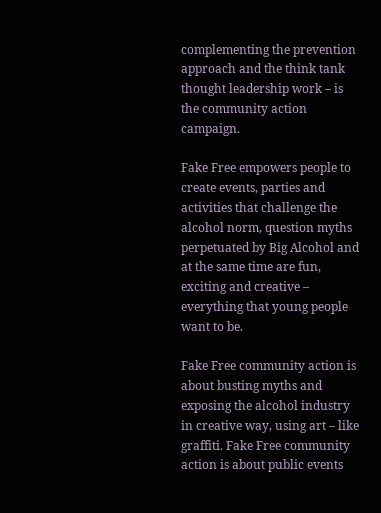complementing the prevention approach and the think tank thought leadership work – is the community action campaign.

Fake Free empowers people to create events, parties and activities that challenge the alcohol norm, question myths perpetuated by Big Alcohol and at the same time are fun, exciting and creative – everything that young people want to be.

Fake Free community action is about busting myths and exposing the alcohol industry in creative way, using art – like graffiti. Fake Free community action is about public events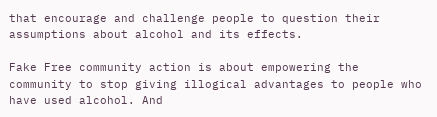that encourage and challenge people to question their assumptions about alcohol and its effects.

Fake Free community action is about empowering the community to stop giving illogical advantages to people who have used alcohol. And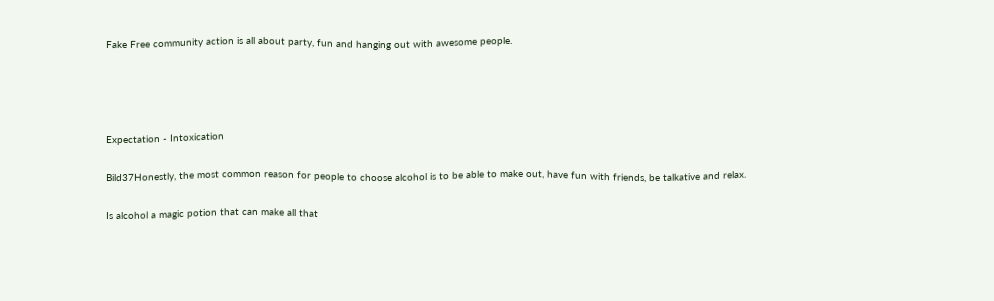Fake Free community action is all about party, fun and hanging out with awesome people.




Expectation - Intoxication

Bild37Honestly, the most common reason for people to choose alcohol is to be able to make out, have fun with friends, be talkative and relax.

Is alcohol a magic potion that can make all that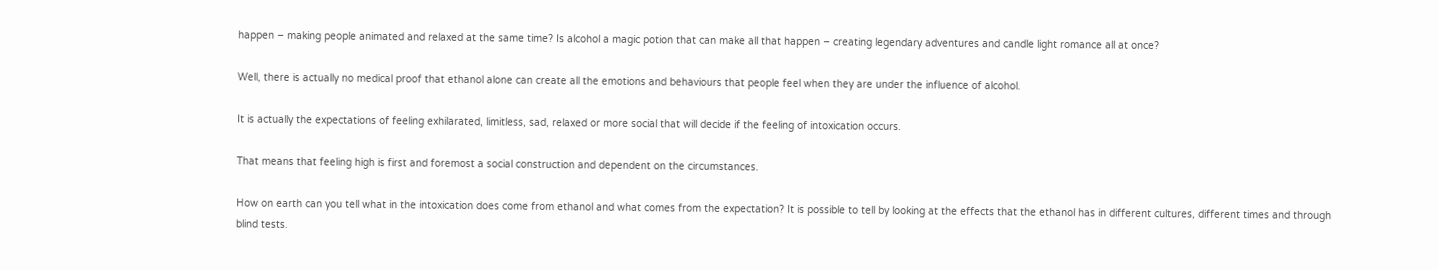happen – making people animated and relaxed at the same time? Is alcohol a magic potion that can make all that happen – creating legendary adventures and candle light romance all at once?

Well, there is actually no medical proof that ethanol alone can create all the emotions and behaviours that people feel when they are under the influence of alcohol.

It is actually the expectations of feeling exhilarated, limitless, sad, relaxed or more social that will decide if the feeling of intoxication occurs.

That means that feeling high is first and foremost a social construction and dependent on the circumstances.

How on earth can you tell what in the intoxication does come from ethanol and what comes from the expectation? It is possible to tell by looking at the effects that the ethanol has in different cultures, different times and through blind tests.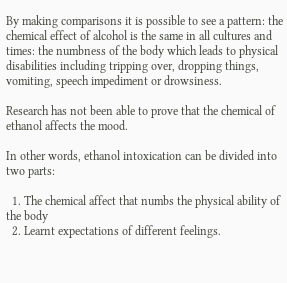By making comparisons it is possible to see a pattern: the chemical effect of alcohol is the same in all cultures and times: the numbness of the body which leads to physical disabilities including tripping over, dropping things, vomiting, speech impediment or drowsiness.

Research has not been able to prove that the chemical of ethanol affects the mood.

In other words, ethanol intoxication can be divided into two parts:

  1. The chemical affect that numbs the physical ability of the body
  2. Learnt expectations of different feelings.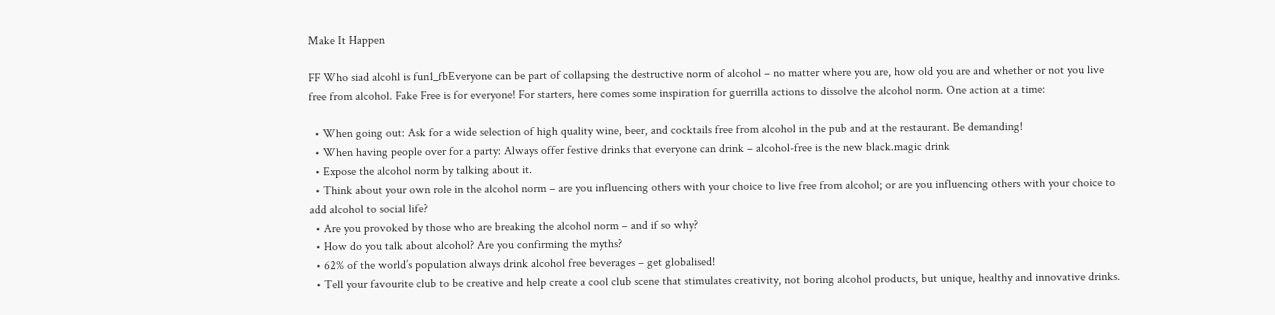Make It Happen

FF Who siad alcohl is fun1_fbEveryone can be part of collapsing the destructive norm of alcohol – no matter where you are, how old you are and whether or not you live free from alcohol. Fake Free is for everyone! For starters, here comes some inspiration for guerrilla actions to dissolve the alcohol norm. One action at a time:

  • When going out: Ask for a wide selection of high quality wine, beer, and cocktails free from alcohol in the pub and at the restaurant. Be demanding!
  • When having people over for a party: Always offer festive drinks that everyone can drink – alcohol-free is the new black.magic drink
  • Expose the alcohol norm by talking about it.
  • Think about your own role in the alcohol norm – are you influencing others with your choice to live free from alcohol; or are you influencing others with your choice to add alcohol to social life?
  • Are you provoked by those who are breaking the alcohol norm – and if so why?
  • How do you talk about alcohol? Are you confirming the myths?
  • 62% of the world’s population always drink alcohol free beverages – get globalised!
  • Tell your favourite club to be creative and help create a cool club scene that stimulates creativity, not boring alcohol products, but unique, healthy and innovative drinks.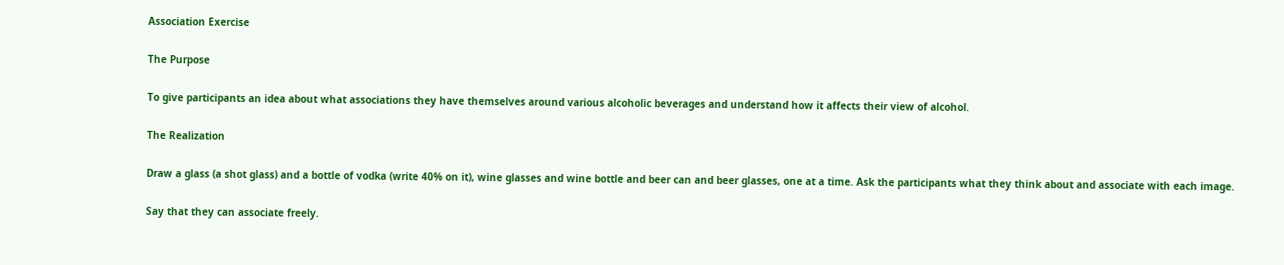Association Exercise

The Purpose

To give participants an idea about what associations they have themselves around various alcoholic beverages and understand how it affects their view of alcohol.

The Realization

Draw a glass (a shot glass) and a bottle of vodka (write 40% on it), wine glasses and wine bottle and beer can and beer glasses, one at a time. Ask the participants what they think about and associate with each image.

Say that they can associate freely.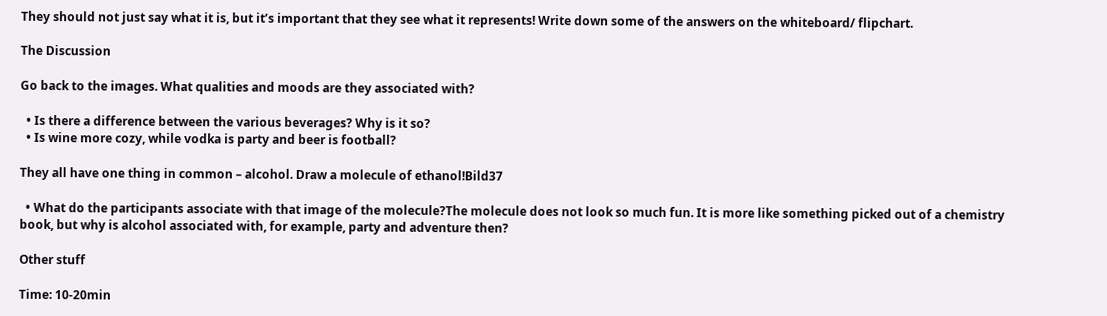They should not just say what it is, but it’s important that they see what it represents! Write down some of the answers on the whiteboard/ flipchart.

The Discussion

Go back to the images. What qualities and moods are they associated with?

  • Is there a difference between the various beverages? Why is it so?
  • Is wine more cozy, while vodka is party and beer is football?

They all have one thing in common – alcohol. Draw a molecule of ethanol!Bild37

  • What do the participants associate with that image of the molecule?The molecule does not look so much fun. It is more like something picked out of a chemistry book, but why is alcohol associated with, for example, party and adventure then?

Other stuff

Time: 10-20min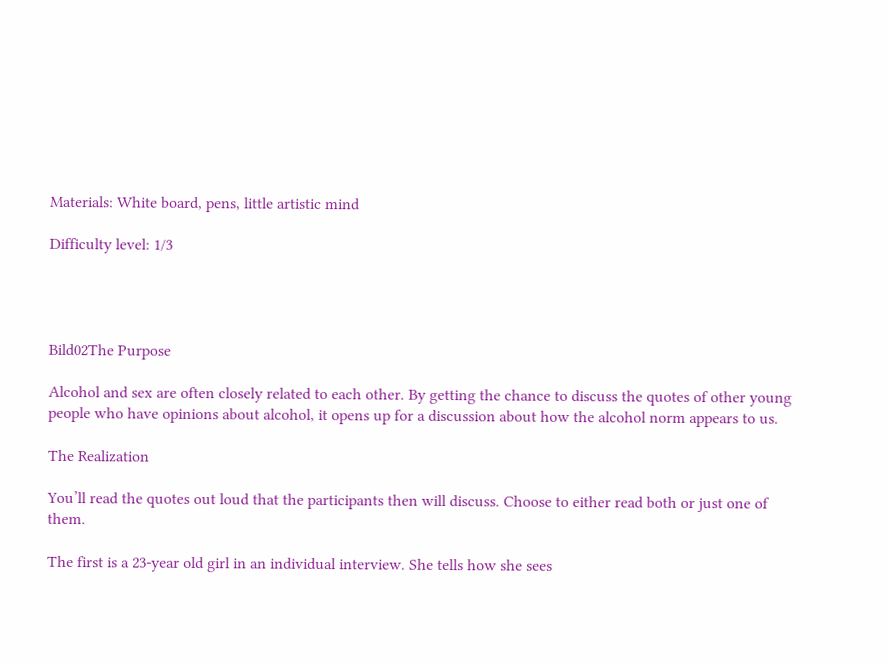Materials: White board, pens, little artistic mind

Difficulty level: 1/3




Bild02The Purpose

Alcohol and sex are often closely related to each other. By getting the chance to discuss the quotes of other young people who have opinions about alcohol, it opens up for a discussion about how the alcohol norm appears to us.

The Realization

You’ll read the quotes out loud that the participants then will discuss. Choose to either read both or just one of them.

The first is a 23-year old girl in an individual interview. She tells how she sees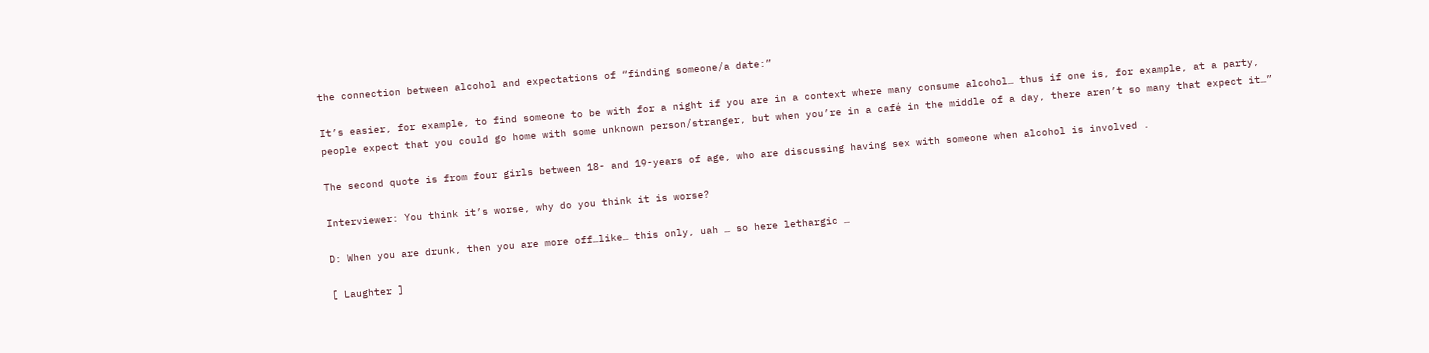the connection between alcohol and expectations of “finding someone/a date:”

It’s easier, for example, to find someone to be with for a night if you are in a context where many consume alcohol… thus if one is, for example, at a party, people expect that you could go home with some unknown person/stranger, but when you’re in a café in the middle of a day, there aren’t so many that expect it…”

The second quote is from four girls between 18- and 19-years of age, who are discussing having sex with someone when alcohol is involved .

Interviewer: You think it’s worse, why do you think it is worse?

D: When you are drunk, then you are more off…like… this only, uah … so here lethargic …

[ Laughter ]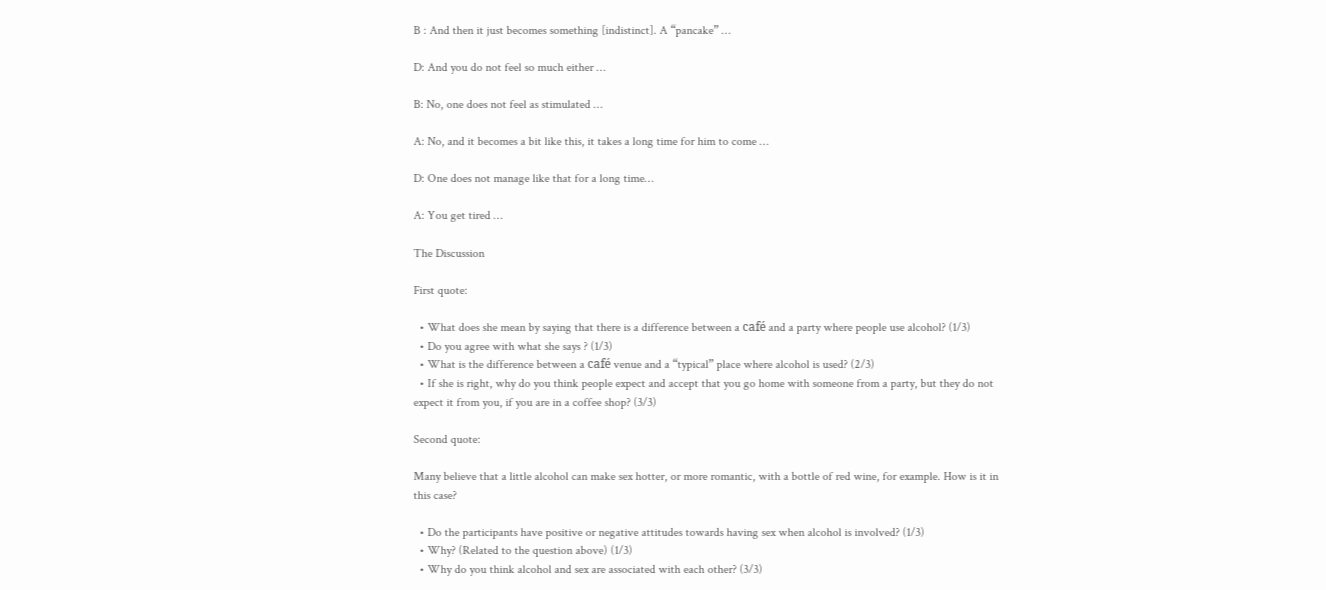B : And then it just becomes something [indistinct]. A “pancake” …

D: And you do not feel so much either …

B: No, one does not feel as stimulated …

A: No, and it becomes a bit like this, it takes a long time for him to come …

D: One does not manage like that for a long time…

A: You get tired …

The Discussion

First quote:

  • What does she mean by saying that there is a difference between a café and a party where people use alcohol? (1/3)
  • Do you agree with what she says ? (1/3)
  • What is the difference between a café venue and a “typical” place where alcohol is used? (2/3)
  • If she is right, why do you think people expect and accept that you go home with someone from a party, but they do not expect it from you, if you are in a coffee shop? (3/3)

Second quote:

Many believe that a little alcohol can make sex hotter, or more romantic, with a bottle of red wine, for example. How is it in this case?

  • Do the participants have positive or negative attitudes towards having sex when alcohol is involved? (1/3)
  • Why? (Related to the question above) (1/3)
  • Why do you think alcohol and sex are associated with each other? (3/3)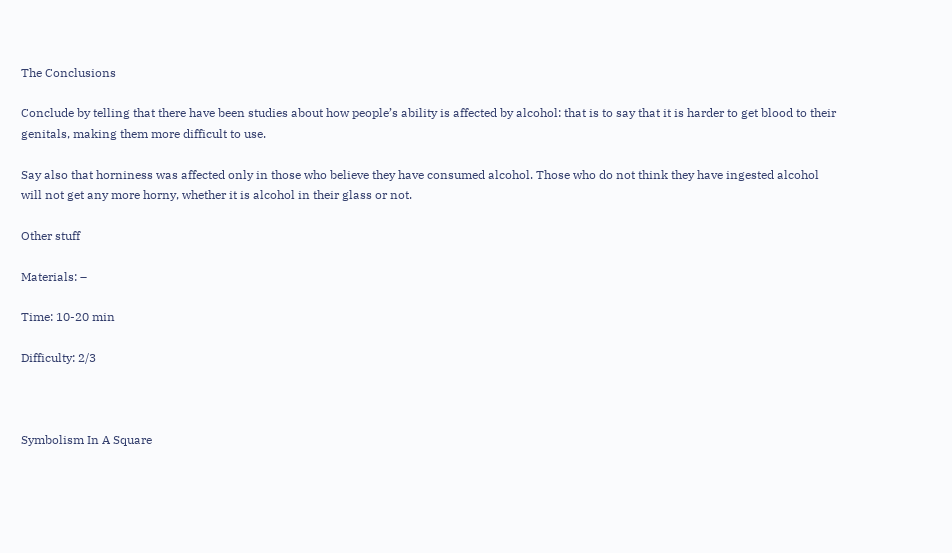The Conclusions

Conclude by telling that there have been studies about how people’s ability is affected by alcohol: that is to say that it is harder to get blood to their genitals, making them more difficult to use.

Say also that horniness was affected only in those who believe they have consumed alcohol. Those who do not think they have ingested alcohol will not get any more horny, whether it is alcohol in their glass or not.

Other stuff

Materials: –

Time: 10-20 min

Difficulty: 2/3



Symbolism In A Square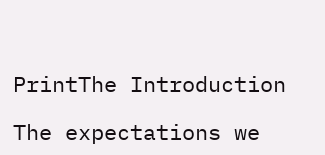PrintThe Introduction

The expectations we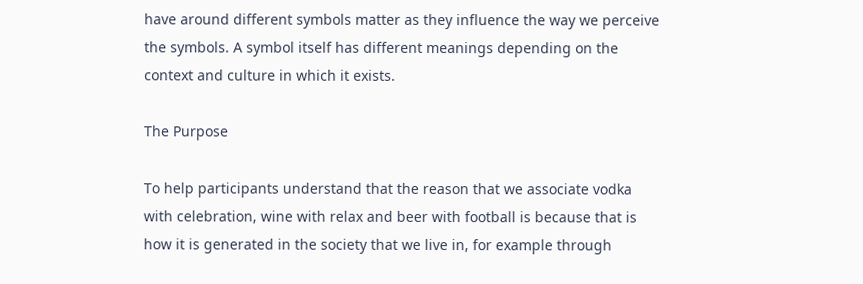have around different symbols matter as they influence the way we perceive the symbols. A symbol itself has different meanings depending on the context and culture in which it exists.

The Purpose

To help participants understand that the reason that we associate vodka with celebration, wine with relax and beer with football is because that is how it is generated in the society that we live in, for example through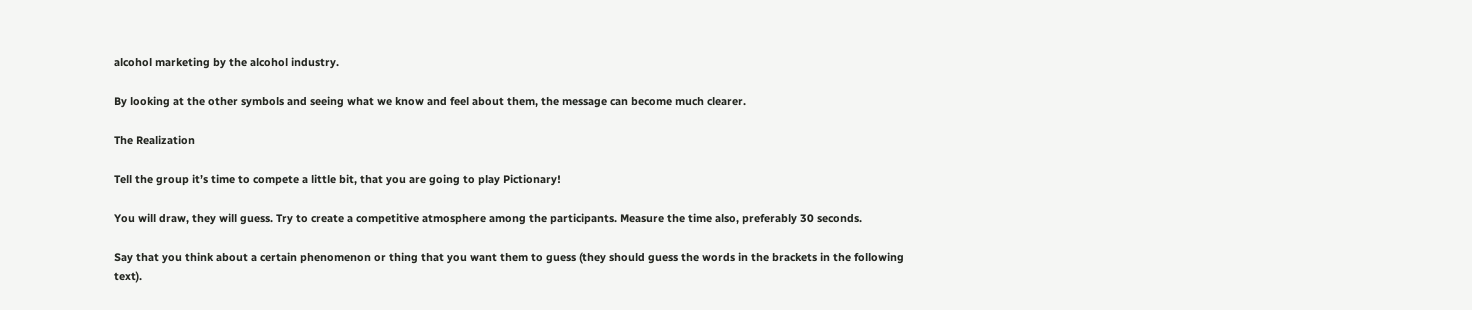alcohol marketing by the alcohol industry.

By looking at the other symbols and seeing what we know and feel about them, the message can become much clearer.

The Realization

Tell the group it’s time to compete a little bit, that you are going to play Pictionary!

You will draw, they will guess. Try to create a competitive atmosphere among the participants. Measure the time also, preferably 30 seconds.

Say that you think about a certain phenomenon or thing that you want them to guess (they should guess the words in the brackets in the following text).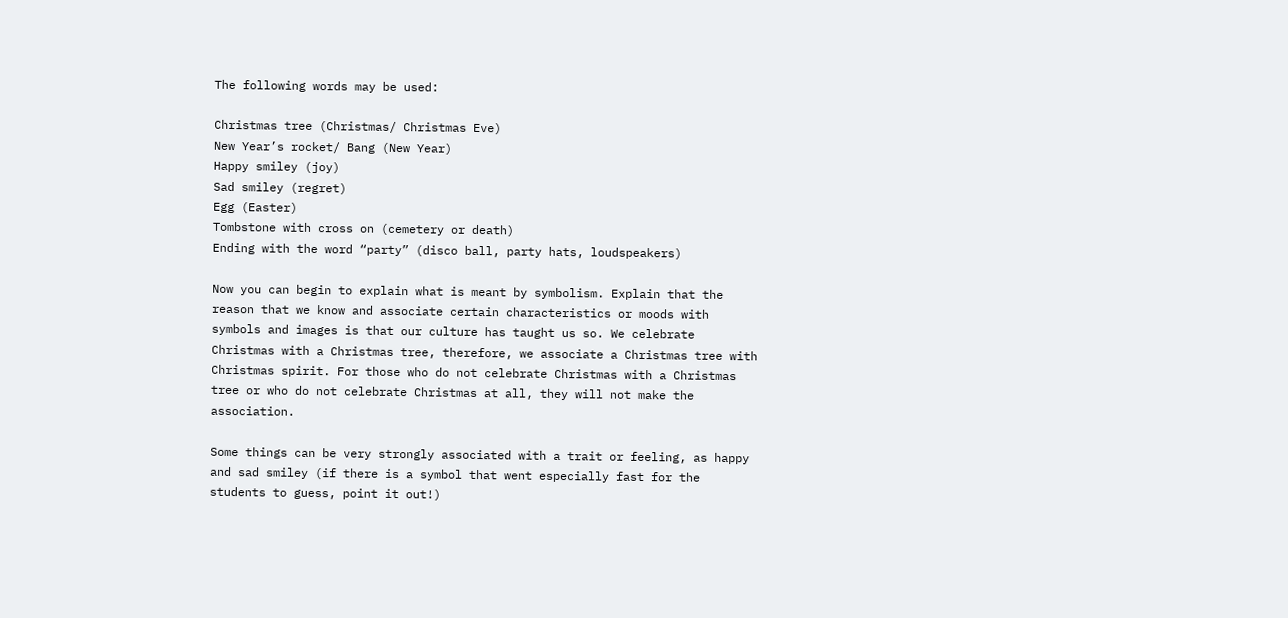The following words may be used:

Christmas tree (Christmas/ Christmas Eve)
New Year’s rocket/ Bang (New Year)
Happy smiley (joy)
Sad smiley (regret)
Egg (Easter)
Tombstone with cross on (cemetery or death)
Ending with the word “party” (disco ball, party hats, loudspeakers)

Now you can begin to explain what is meant by symbolism. Explain that the reason that we know and associate certain characteristics or moods with symbols and images is that our culture has taught us so. We celebrate Christmas with a Christmas tree, therefore, we associate a Christmas tree with Christmas spirit. For those who do not celebrate Christmas with a Christmas tree or who do not celebrate Christmas at all, they will not make the association.

Some things can be very strongly associated with a trait or feeling, as happy and sad smiley (if there is a symbol that went especially fast for the students to guess, point it out!)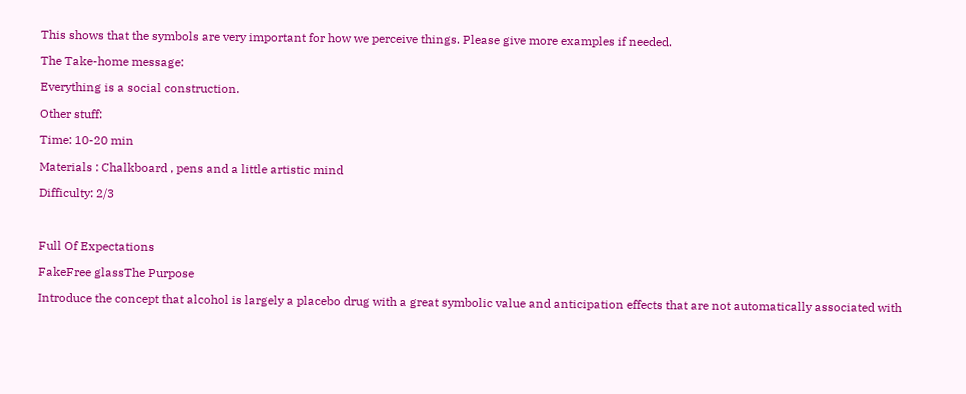This shows that the symbols are very important for how we perceive things. Please give more examples if needed.

The Take-home message:

Everything is a social construction.

Other stuff:

Time: 10-20 min

Materials : Chalkboard , pens and a little artistic mind

Difficulty: 2/3



Full Of Expectations

FakeFree glassThe Purpose

Introduce the concept that alcohol is largely a placebo drug with a great symbolic value and anticipation effects that are not automatically associated with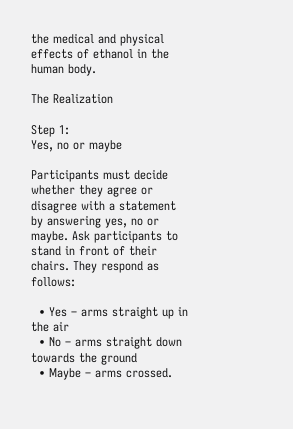the medical and physical effects of ethanol in the human body.

The Realization

Step 1:
Yes, no or maybe

Participants must decide whether they agree or disagree with a statement by answering yes, no or maybe. Ask participants to stand in front of their chairs. They respond as follows:

  • Yes – arms straight up in the air
  • No – arms straight down towards the ground
  • Maybe – arms crossed.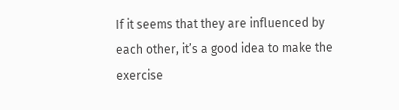If it seems that they are influenced by each other, it’s a good idea to make the exercise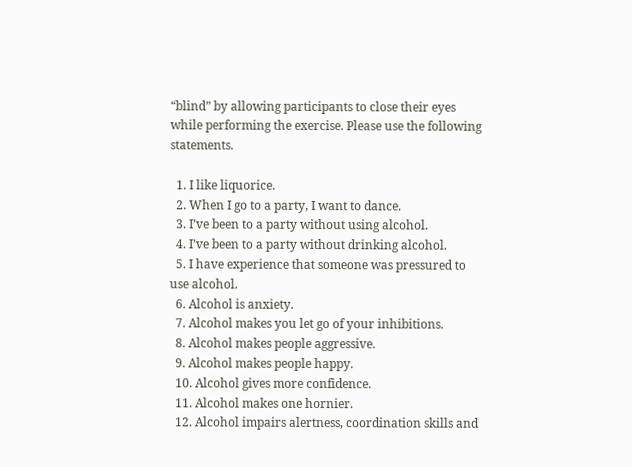“blind” by allowing participants to close their eyes while performing the exercise. Please use the following statements.

  1. I like liquorice.
  2. When I go to a party, I want to dance.
  3. I’ve been to a party without using alcohol.
  4. I’ve been to a party without drinking alcohol.
  5. I have experience that someone was pressured to use alcohol.
  6. Alcohol is anxiety.
  7. Alcohol makes you let go of your inhibitions.
  8. Alcohol makes people aggressive.
  9. Alcohol makes people happy.
  10. Alcohol gives more confidence.
  11. Alcohol makes one hornier.
  12. Alcohol impairs alertness, coordination skills and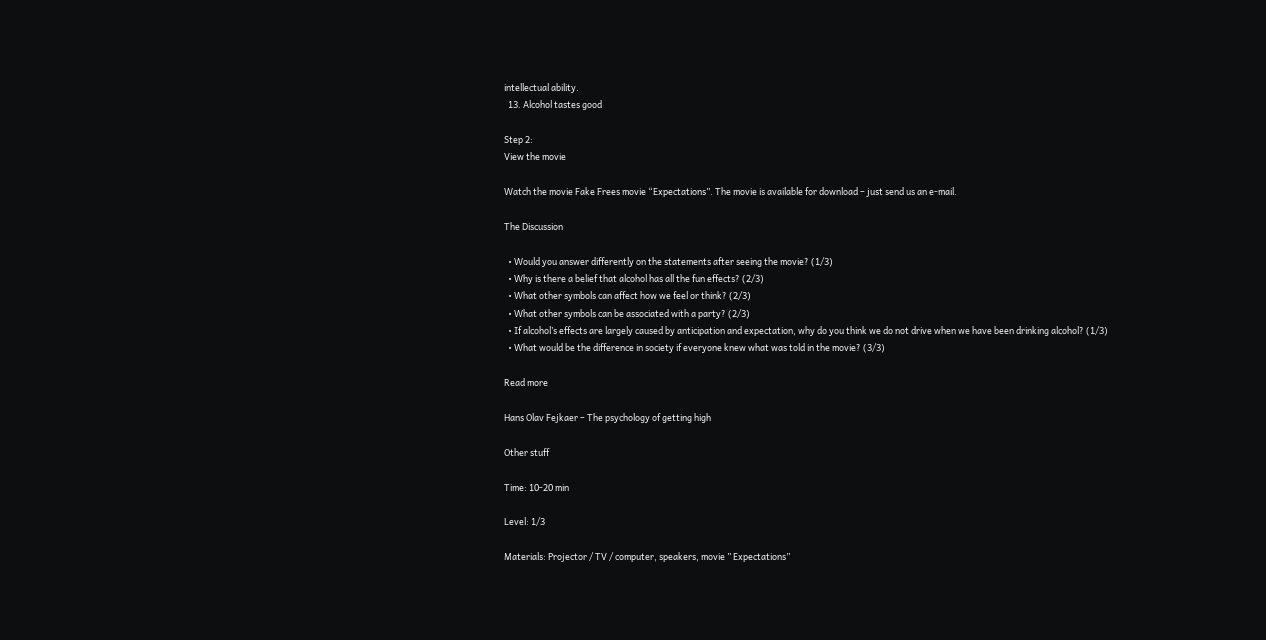intellectual ability.
  13. Alcohol tastes good

Step 2:
View the movie

Watch the movie Fake Frees movie “Expectations”. The movie is available for download – just send us an e-mail.

The Discussion

  • Would you answer differently on the statements after seeing the movie? (1/3)
  • Why is there a belief that alcohol has all the fun effects? (2/3)
  • What other symbols can affect how we feel or think? (2/3)
  • What other symbols can be associated with a party? (2/3)
  • If alcohol’s effects are largely caused by anticipation and expectation, why do you think we do not drive when we have been drinking alcohol? (1/3)
  • What would be the difference in society if everyone knew what was told in the movie? (3/3)

Read more

Hans Olav Fejkaer – The psychology of getting high

Other stuff

Time: 10-20 min

Level: 1/3

Materials: Projector / TV / computer, speakers, movie ” Expectations”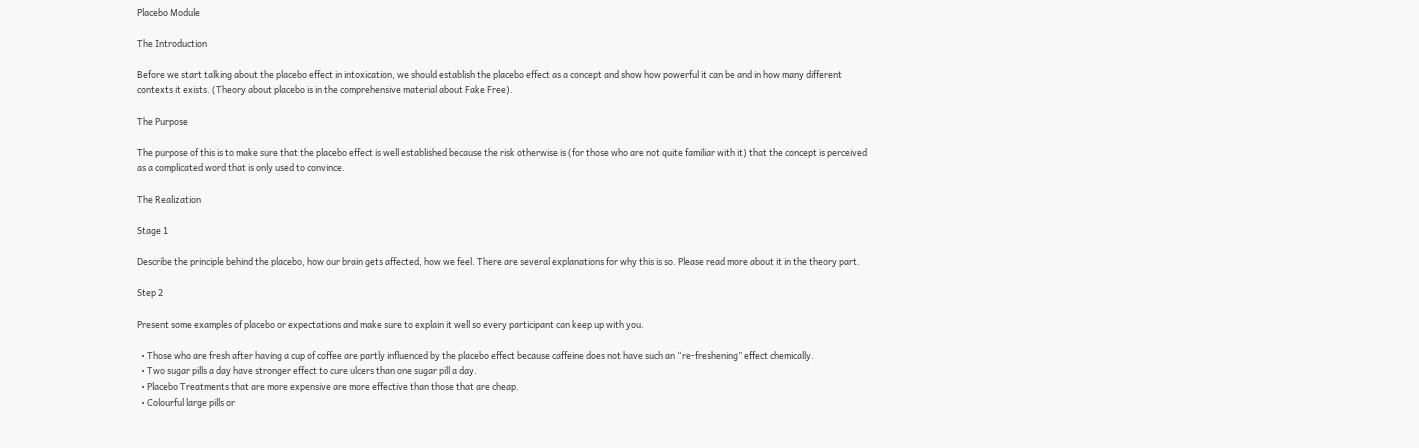Placebo Module

The Introduction

Before we start talking about the placebo effect in intoxication, we should establish the placebo effect as a concept and show how powerful it can be and in how many different contexts it exists. (Theory about placebo is in the comprehensive material about Fake Free).

The Purpose

The purpose of this is to make sure that the placebo effect is well established because the risk otherwise is (for those who are not quite familiar with it) that the concept is perceived as a complicated word that is only used to convince.

The Realization

Stage 1

Describe the principle behind the placebo, how our brain gets affected, how we feel. There are several explanations for why this is so. Please read more about it in the theory part.

Step 2

Present some examples of placebo or expectations and make sure to explain it well so every participant can keep up with you.

  • Those who are fresh after having a cup of coffee are partly influenced by the placebo effect because caffeine does not have such an “re-freshening” effect chemically.
  • Two sugar pills a day have stronger effect to cure ulcers than one sugar pill a day.
  • Placebo Treatments that are more expensive are more effective than those that are cheap.
  • Colourful large pills or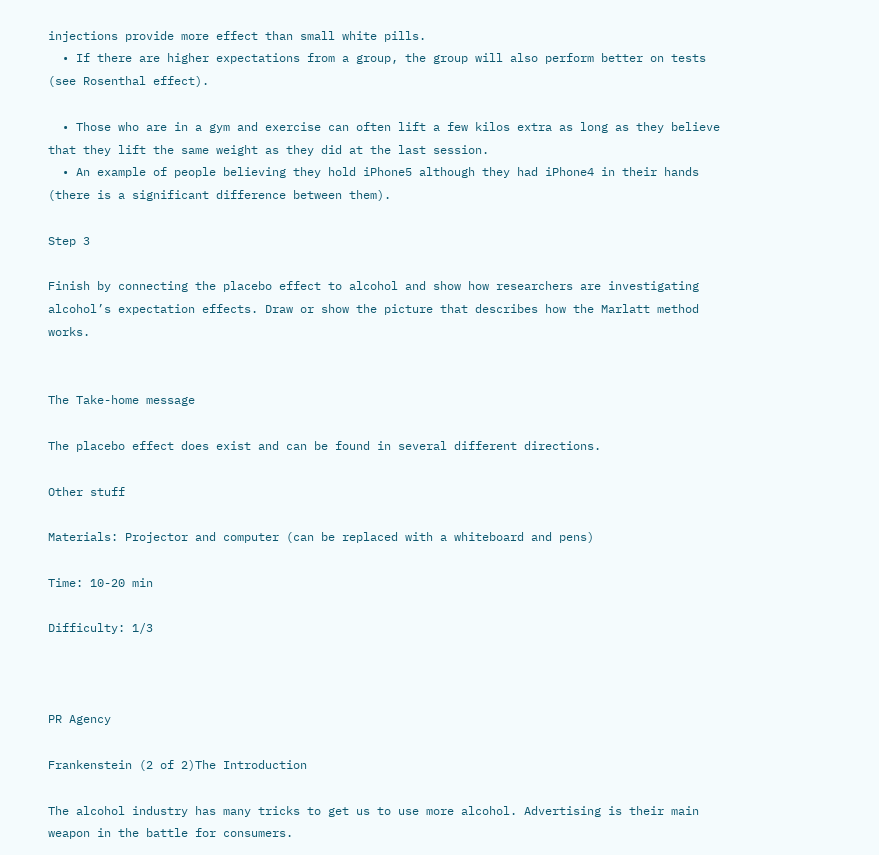injections provide more effect than small white pills.
  • If there are higher expectations from a group, the group will also perform better on tests (see Rosenthal effect).

  • Those who are in a gym and exercise can often lift a few kilos extra as long as they believe that they lift the same weight as they did at the last session.
  • An example of people believing they hold iPhone5 although they had iPhone4 in their hands (there is a significant difference between them).

Step 3

Finish by connecting the placebo effect to alcohol and show how researchers are investigating alcohol’s expectation effects. Draw or show the picture that describes how the Marlatt method works.


The Take-home message

The placebo effect does exist and can be found in several different directions.

Other stuff

Materials: Projector and computer (can be replaced with a whiteboard and pens)

Time: 10-20 min

Difficulty: 1/3



PR Agency

Frankenstein (2 of 2)The Introduction

The alcohol industry has many tricks to get us to use more alcohol. Advertising is their main weapon in the battle for consumers.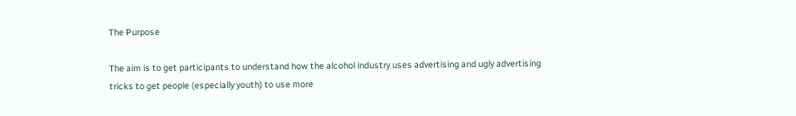The Purpose

The aim is to get participants to understand how the alcohol industry uses advertising and ugly advertising tricks to get people (especially youth) to use more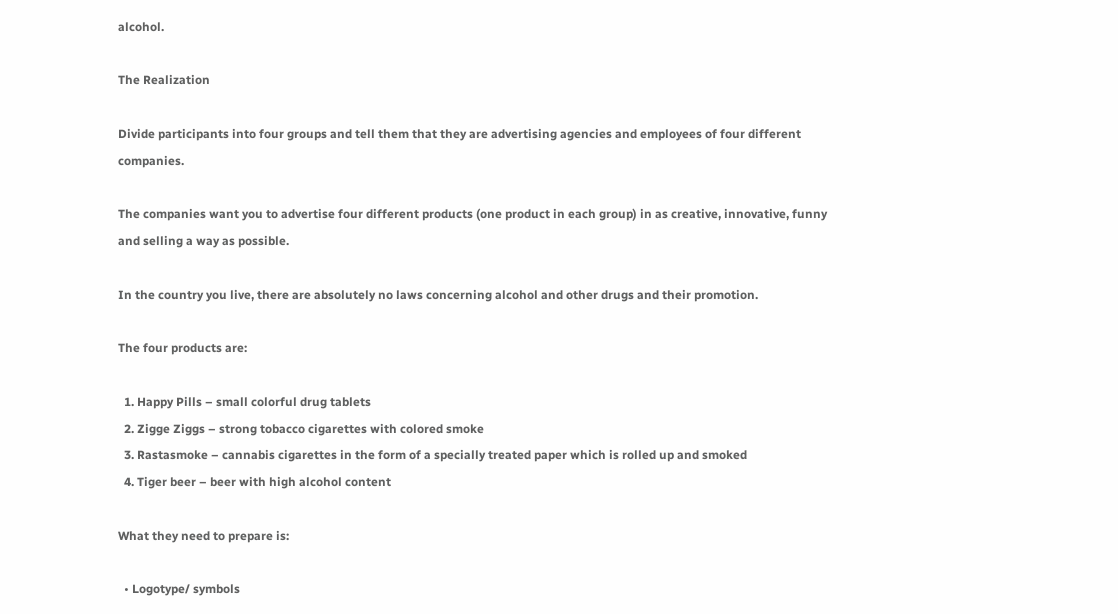alcohol.

The Realization

Divide participants into four groups and tell them that they are advertising agencies and employees of four different companies.

The companies want you to advertise four different products (one product in each group) in as creative, innovative, funny and selling a way as possible.

In the country you live, there are absolutely no laws concerning alcohol and other drugs and their promotion.

The four products are:

  1. Happy Pills – small colorful drug tablets
  2. Zigge Ziggs – strong tobacco cigarettes with colored smoke
  3. Rastasmoke – cannabis cigarettes in the form of a specially treated paper which is rolled up and smoked
  4. Tiger beer – beer with high alcohol content

What they need to prepare is:

  • Logotype/ symbols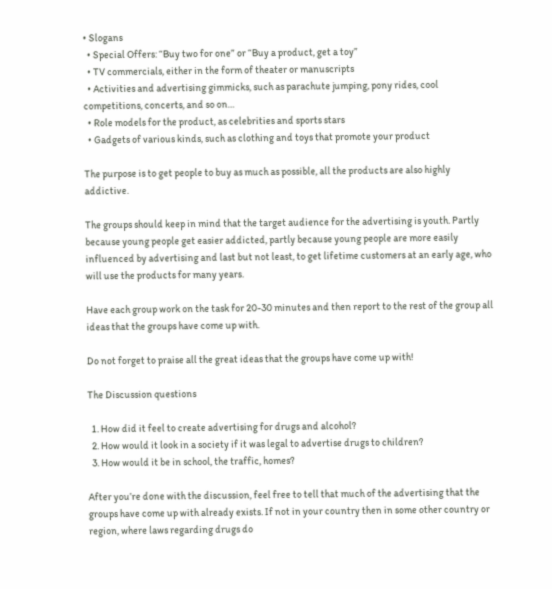• Slogans
  • Special Offers: “Buy two for one” or “Buy a product, get a toy”
  • TV commercials, either in the form of theater or manuscripts
  • Activities and advertising gimmicks, such as parachute jumping, pony rides, cool competitions, concerts, and so on…
  • Role models for the product, as celebrities and sports stars
  • Gadgets of various kinds, such as clothing and toys that promote your product

The purpose is to get people to buy as much as possible, all the products are also highly addictive.

The groups should keep in mind that the target audience for the advertising is youth. Partly because young people get easier addicted, partly because young people are more easily influenced by advertising and last but not least, to get lifetime customers at an early age, who will use the products for many years.

Have each group work on the task for 20-30 minutes and then report to the rest of the group all ideas that the groups have come up with.

Do not forget to praise all the great ideas that the groups have come up with!

The Discussion questions

  1. How did it feel to create advertising for drugs and alcohol?
  2. How would it look in a society if it was legal to advertise drugs to children?
  3. How would it be in school, the traffic, homes?

After you’re done with the discussion, feel free to tell that much of the advertising that the groups have come up with already exists. If not in your country then in some other country or region, where laws regarding drugs do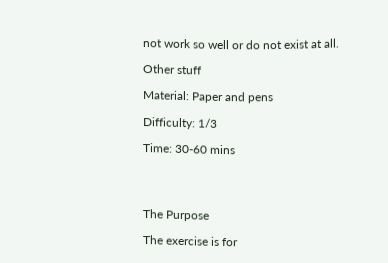not work so well or do not exist at all.

Other stuff

Material: Paper and pens

Difficulty: 1/3

Time: 30-60 mins




The Purpose

The exercise is for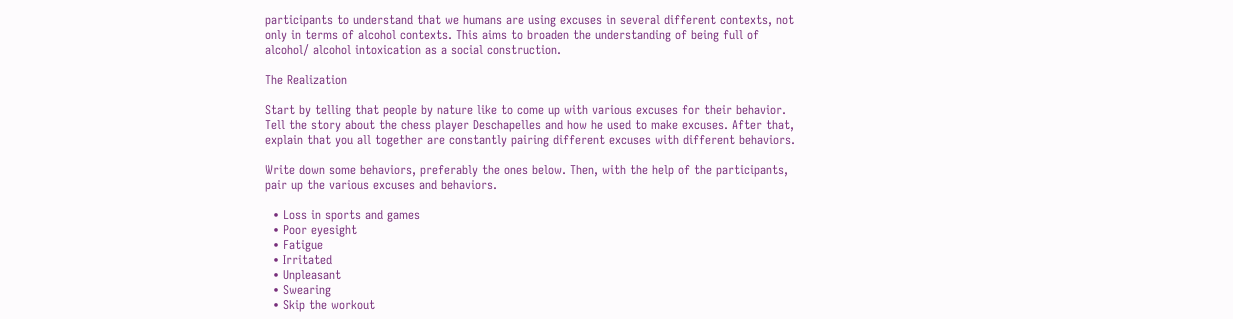participants to understand that we humans are using excuses in several different contexts, not only in terms of alcohol contexts. This aims to broaden the understanding of being full of alcohol/ alcohol intoxication as a social construction.

The Realization

Start by telling that people by nature like to come up with various excuses for their behavior. Tell the story about the chess player Deschapelles and how he used to make excuses. After that, explain that you all together are constantly pairing different excuses with different behaviors.

Write down some behaviors, preferably the ones below. Then, with the help of the participants, pair up the various excuses and behaviors.

  • Loss in sports and games
  • Poor eyesight
  • Fatigue
  • Irritated
  • Unpleasant
  • Swearing
  • Skip the workout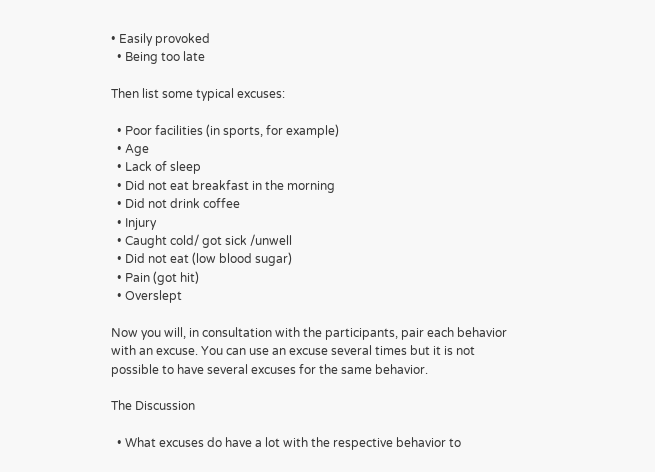• Easily provoked
  • Being too late

Then list some typical excuses:

  • Poor facilities (in sports, for example)
  • Age
  • Lack of sleep
  • Did not eat breakfast in the morning
  • Did not drink coffee
  • Injury
  • Caught cold/ got sick /unwell
  • Did not eat (low blood sugar)
  • Pain (got hit)
  • Overslept

Now you will, in consultation with the participants, pair each behavior with an excuse. You can use an excuse several times but it is not possible to have several excuses for the same behavior.

The Discussion

  • What excuses do have a lot with the respective behavior to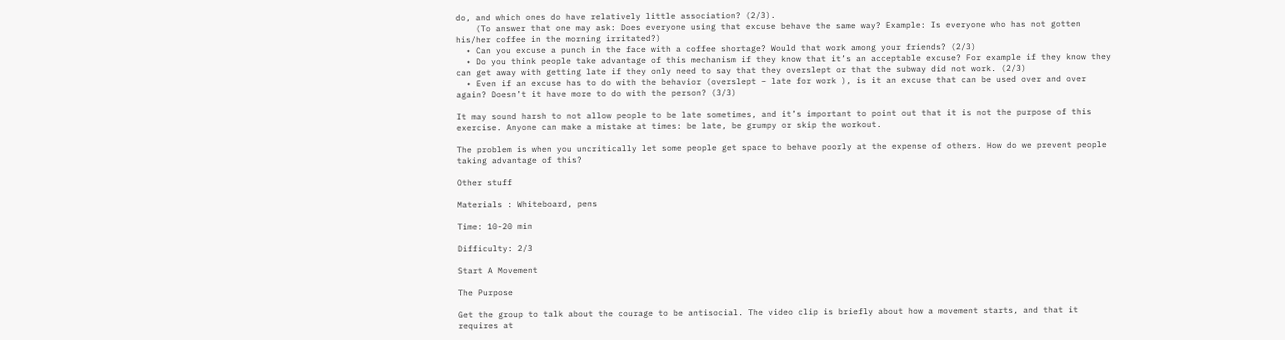do, and which ones do have relatively little association? (2/3).
    (To answer that one may ask: Does everyone using that excuse behave the same way? Example: Is everyone who has not gotten his/her coffee in the morning irritated?)
  • Can you excuse a punch in the face with a coffee shortage? Would that work among your friends? (2/3)
  • Do you think people take advantage of this mechanism if they know that it’s an acceptable excuse? For example if they know they can get away with getting late if they only need to say that they overslept or that the subway did not work. (2/3)
  • Even if an excuse has to do with the behavior (overslept – late for work ), is it an excuse that can be used over and over again? Doesn’t it have more to do with the person? (3/3)

It may sound harsh to not allow people to be late sometimes, and it’s important to point out that it is not the purpose of this exercise. Anyone can make a mistake at times: be late, be grumpy or skip the workout.

The problem is when you uncritically let some people get space to behave poorly at the expense of others. How do we prevent people taking advantage of this?

Other stuff

Materials : Whiteboard, pens

Time: 10-20 min

Difficulty: 2/3

Start A Movement

The Purpose

Get the group to talk about the courage to be antisocial. The video clip is briefly about how a movement starts, and that it requires at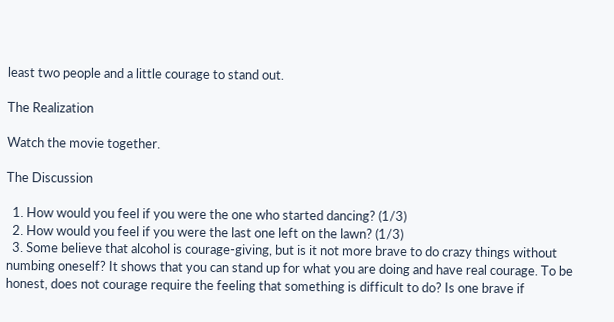least two people and a little courage to stand out.

The Realization

Watch the movie together.

The Discussion

  1. How would you feel if you were the one who started dancing? (1/3)
  2. How would you feel if you were the last one left on the lawn? (1/3)
  3. Some believe that alcohol is courage-giving, but is it not more brave to do crazy things without numbing oneself? It shows that you can stand up for what you are doing and have real courage. To be honest, does not courage require the feeling that something is difficult to do? Is one brave if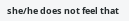she/he does not feel that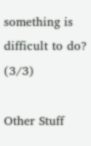something is difficult to do? (3/3)

Other Stuff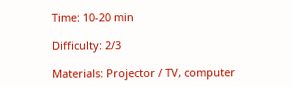Time: 10-20 min

Difficulty: 2/3

Materials: Projector / TV, computer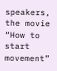speakers, the movie “How to start movement”